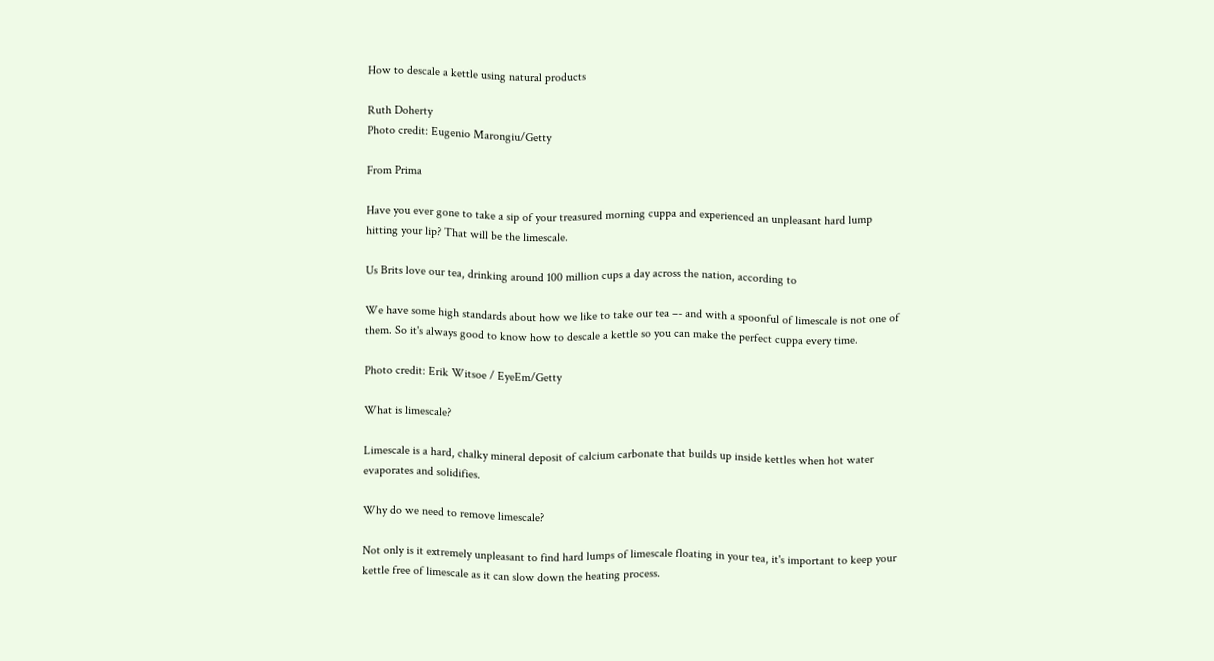How to descale a kettle using natural products

Ruth Doherty
Photo credit: Eugenio Marongiu/Getty

From Prima

Have you ever gone to take a sip of your treasured morning cuppa and experienced an unpleasant hard lump hitting your lip? That will be the limescale.

Us Brits love our tea, drinking around 100 million cups a day across the nation, according to

We have some high standards about how we like to take our tea –- and with a spoonful of limescale is not one of them. So it's always good to know how to descale a kettle so you can make the perfect cuppa every time.

Photo credit: Erik Witsoe / EyeEm/Getty

What is limescale?

Limescale is a hard, chalky mineral deposit of calcium carbonate that builds up inside kettles when hot water evaporates and solidifies.

Why do we need to remove limescale?

Not only is it extremely unpleasant to find hard lumps of limescale floating in your tea, it's important to keep your kettle free of limescale as it can slow down the heating process.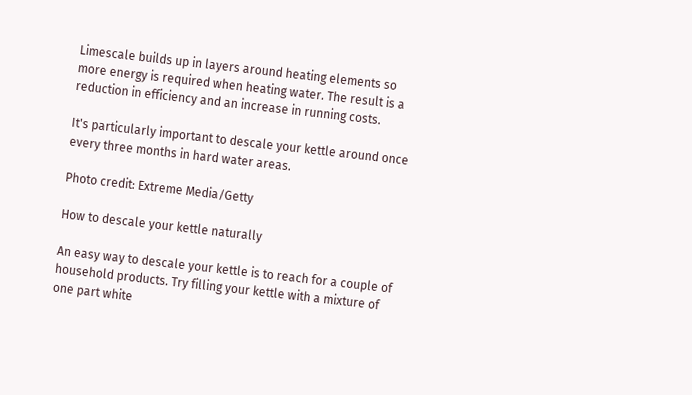Limescale builds up in layers around heating elements so more energy is required when heating water. The result is a reduction in efficiency and an increase in running costs.

It's particularly important to descale your kettle around once every three months in hard water areas.

Photo credit: Extreme Media/Getty

How to descale your kettle naturally

An easy way to descale your kettle is to reach for a couple of household products. Try filling your kettle with a mixture of one part white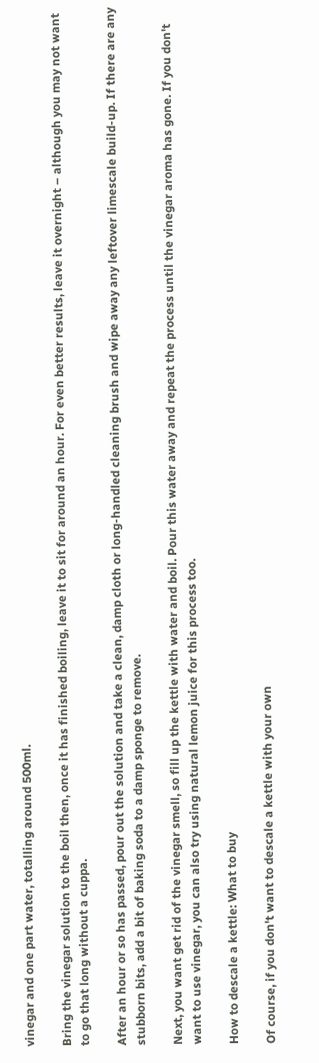vinegar and one part water, totalling around 500ml.

Bring the vinegar solution to the boil then, once it has finished boiling, leave it to sit for around an hour. For even better results, leave it overnight – although you may not want to go that long without a cuppa.

After an hour or so has passed, pour out the solution and take a clean, damp cloth or long-handled cleaning brush and wipe away any leftover limescale build-up. If there are any stubborn bits, add a bit of baking soda to a damp sponge to remove.

Next, you want get rid of the vinegar smell, so fill up the kettle with water and boil. Pour this water away and repeat the process until the vinegar aroma has gone. If you don't want to use vinegar, you can also try using natural lemon juice for this process too.

How to descale a kettle: What to buy

Of course, if you don't want to descale a kettle with your own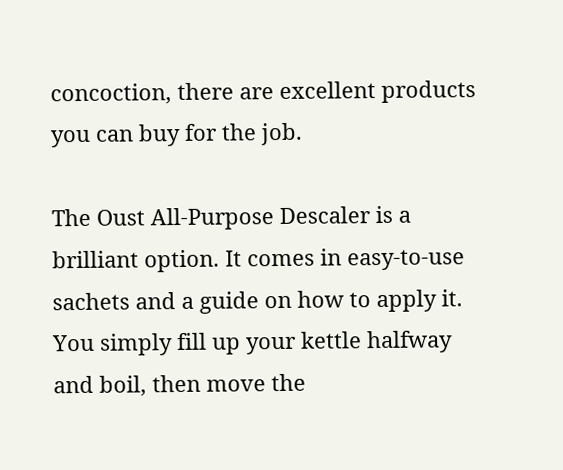concoction, there are excellent products you can buy for the job.

The Oust All-Purpose Descaler is a brilliant option. It comes in easy-to-use sachets and a guide on how to apply it. You simply fill up your kettle halfway and boil, then move the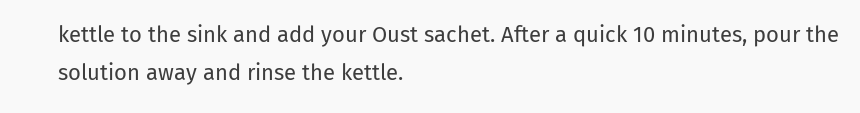kettle to the sink and add your Oust sachet. After a quick 10 minutes, pour the solution away and rinse the kettle.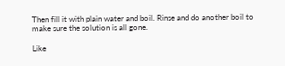Then fill it with plain water and boil. Rinse and do another boil to make sure the solution is all gone.

Like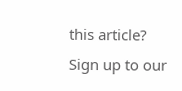this article? Sign up to our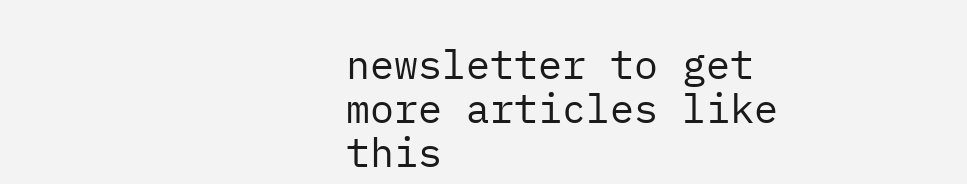newsletter to get more articles like this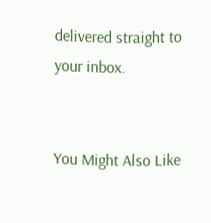delivered straight to your inbox.


You Might Also Like